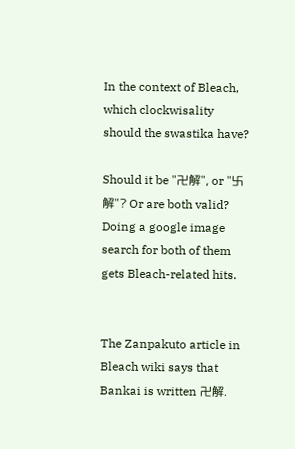In the context of Bleach, which clockwisality should the swastika have?

Should it be "卍解", or "卐解"? Or are both valid? Doing a google image search for both of them gets Bleach-related hits.


The Zanpakuto article in Bleach wiki says that Bankai is written 卍解.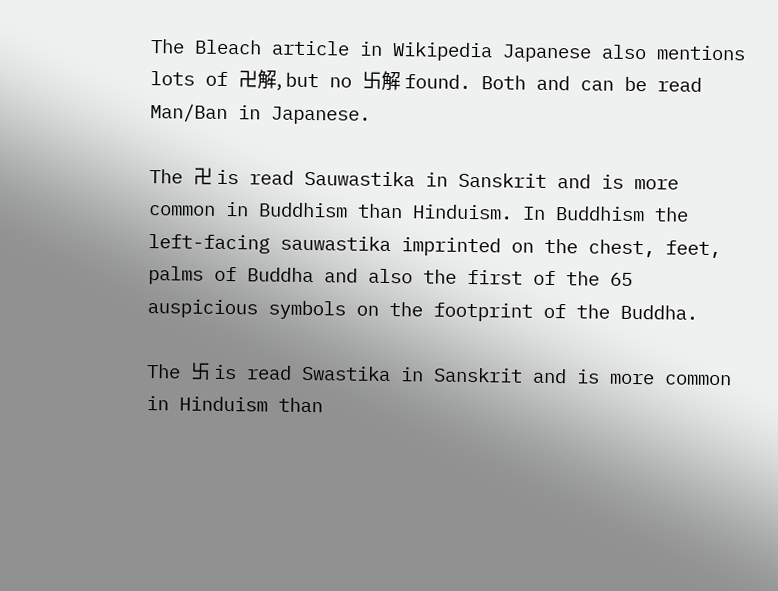The Bleach article in Wikipedia Japanese also mentions lots of 卍解, but no 卐解 found. Both and can be read Man/Ban in Japanese.

The 卍 is read Sauwastika in Sanskrit and is more common in Buddhism than Hinduism. In Buddhism the left-facing sauwastika imprinted on the chest, feet, palms of Buddha and also the first of the 65 auspicious symbols on the footprint of the Buddha.

The 卐 is read Swastika in Sanskrit and is more common in Hinduism than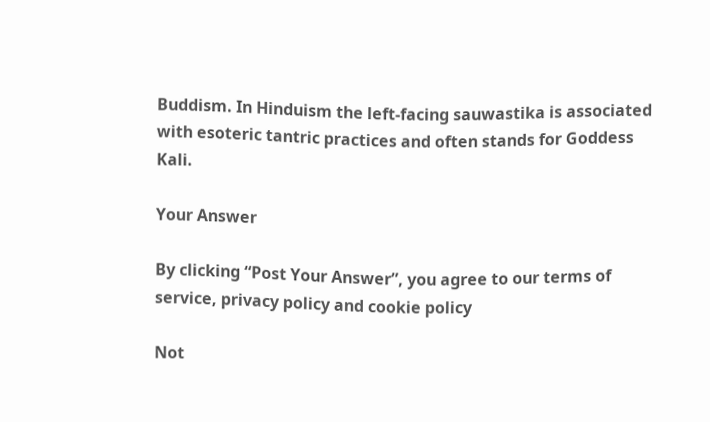Buddism. In Hinduism the left-facing sauwastika is associated with esoteric tantric practices and often stands for Goddess Kali.

Your Answer

By clicking “Post Your Answer”, you agree to our terms of service, privacy policy and cookie policy

Not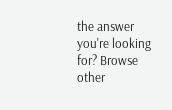the answer you're looking for? Browse other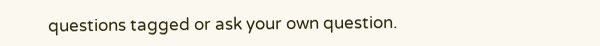questions tagged or ask your own question.